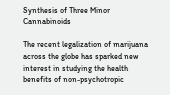Synthesis of Three Minor Cannabinoids

The recent legalization of marijuana across the globe has sparked new interest in studying the health benefits of non-psychotropic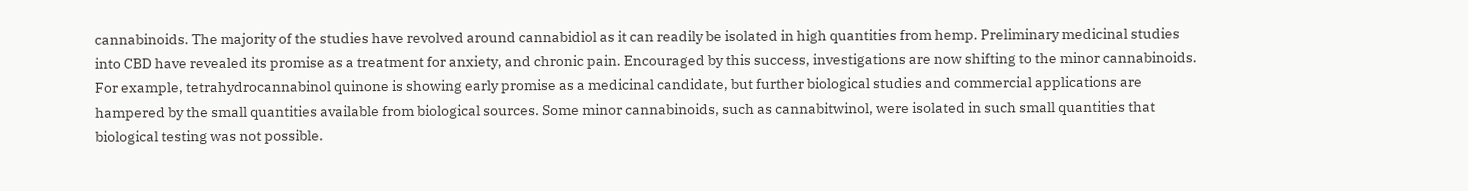cannabinoids. The majority of the studies have revolved around cannabidiol as it can readily be isolated in high quantities from hemp. Preliminary medicinal studies into CBD have revealed its promise as a treatment for anxiety, and chronic pain. Encouraged by this success, investigations are now shifting to the minor cannabinoids. For example, tetrahydrocannabinol quinone is showing early promise as a medicinal candidate, but further biological studies and commercial applications are hampered by the small quantities available from biological sources. Some minor cannabinoids, such as cannabitwinol, were isolated in such small quantities that biological testing was not possible.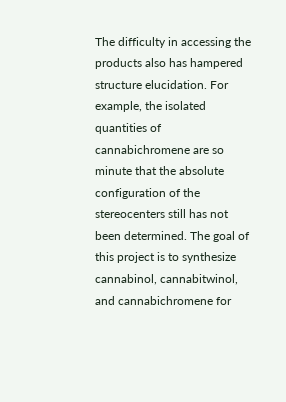The difficulty in accessing the products also has hampered structure elucidation. For example, the isolated quantities of cannabichromene are so minute that the absolute configuration of the stereocenters still has not been determined. The goal of this project is to synthesize cannabinol, cannabitwinol, and cannabichromene for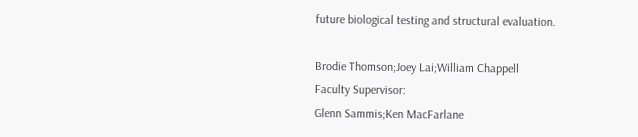future biological testing and structural evaluation.

Brodie Thomson;Joey Lai;William Chappell
Faculty Supervisor:
Glenn Sammis;Ken MacFarlane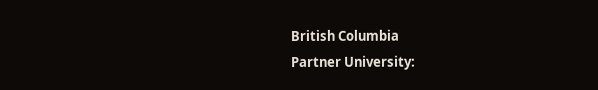British Columbia
Partner University: